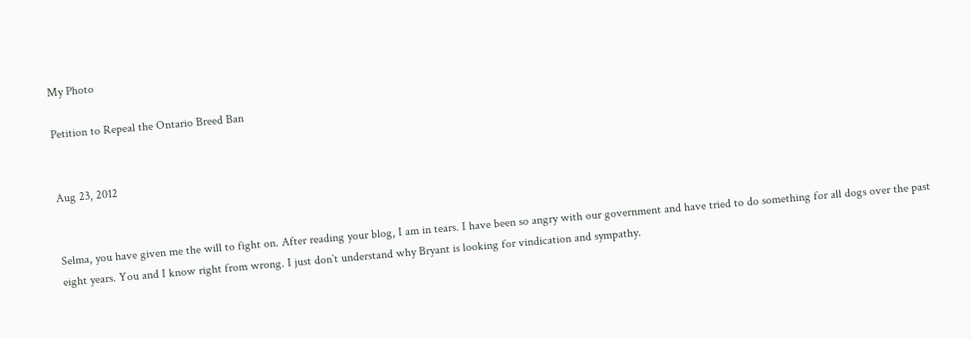My Photo

Petition to Repeal the Ontario Breed Ban


Aug 23, 2012


Selma, you have given me the will to fight on. After reading your blog, I am in tears. I have been so angry with our government and have tried to do something for all dogs over the past eight years. You and I know right from wrong. I just don`t understand why Bryant is looking for vindication and sympathy.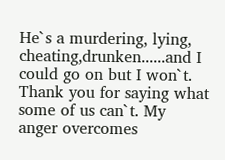He`s a murdering, lying, cheating,drunken......and I could go on but I won`t. Thank you for saying what some of us can`t. My anger overcomes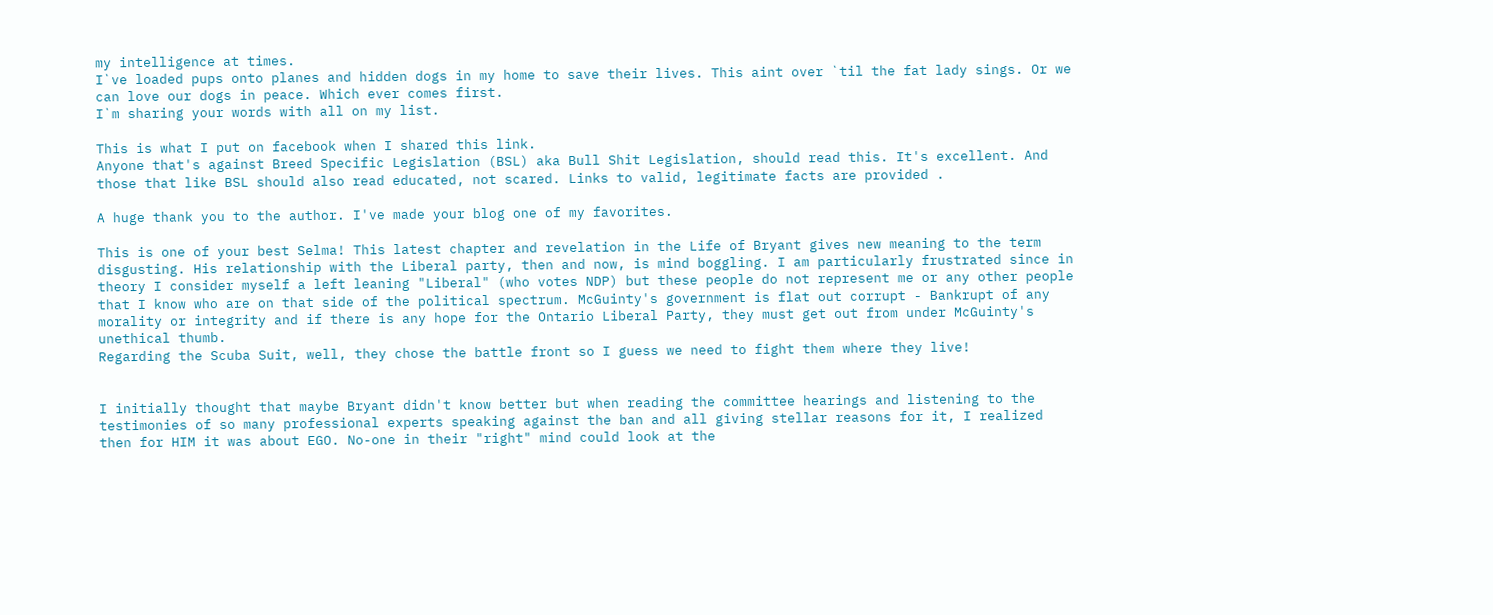my intelligence at times.
I`ve loaded pups onto planes and hidden dogs in my home to save their lives. This aint over `til the fat lady sings. Or we can love our dogs in peace. Which ever comes first.
I`m sharing your words with all on my list.

This is what I put on facebook when I shared this link.
Anyone that's against Breed Specific Legislation (BSL) aka Bull Shit Legislation, should read this. It's excellent. And those that like BSL should also read educated, not scared. Links to valid, legitimate facts are provided .

A huge thank you to the author. I've made your blog one of my favorites.

This is one of your best Selma! This latest chapter and revelation in the Life of Bryant gives new meaning to the term disgusting. His relationship with the Liberal party, then and now, is mind boggling. I am particularly frustrated since in theory I consider myself a left leaning "Liberal" (who votes NDP) but these people do not represent me or any other people that I know who are on that side of the political spectrum. McGuinty's government is flat out corrupt - Bankrupt of any morality or integrity and if there is any hope for the Ontario Liberal Party, they must get out from under McGuinty's unethical thumb.
Regarding the Scuba Suit, well, they chose the battle front so I guess we need to fight them where they live!


I initially thought that maybe Bryant didn't know better but when reading the committee hearings and listening to the testimonies of so many professional experts speaking against the ban and all giving stellar reasons for it, I realized then for HIM it was about EGO. No-one in their "right" mind could look at the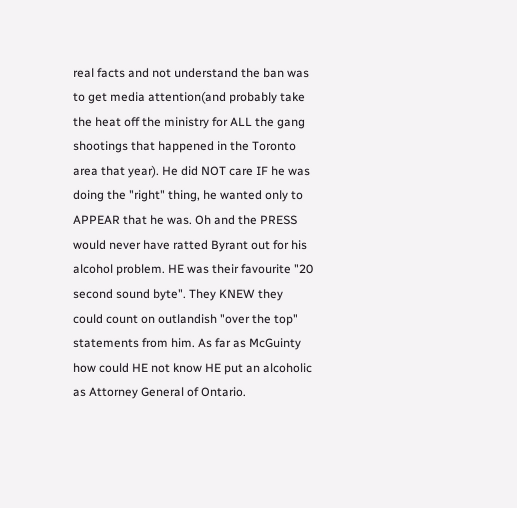real facts and not understand the ban was to get media attention(and probably take the heat off the ministry for ALL the gang shootings that happened in the Toronto area that year). He did NOT care IF he was doing the "right" thing, he wanted only to APPEAR that he was. Oh and the PRESS would never have ratted Byrant out for his alcohol problem. HE was their favourite "20 second sound byte". They KNEW they could count on outlandish "over the top" statements from him. As far as McGuinty how could HE not know HE put an alcoholic as Attorney General of Ontario.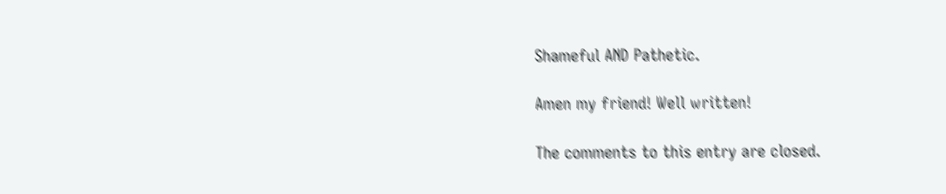Shameful AND Pathetic.

Amen my friend! Well written!

The comments to this entry are closed.